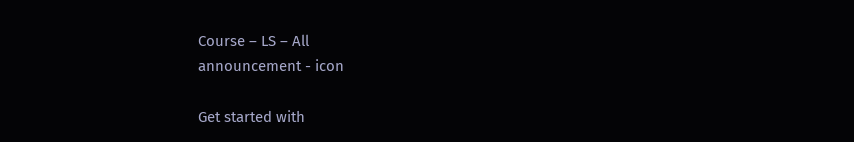Course – LS – All
announcement - icon

Get started with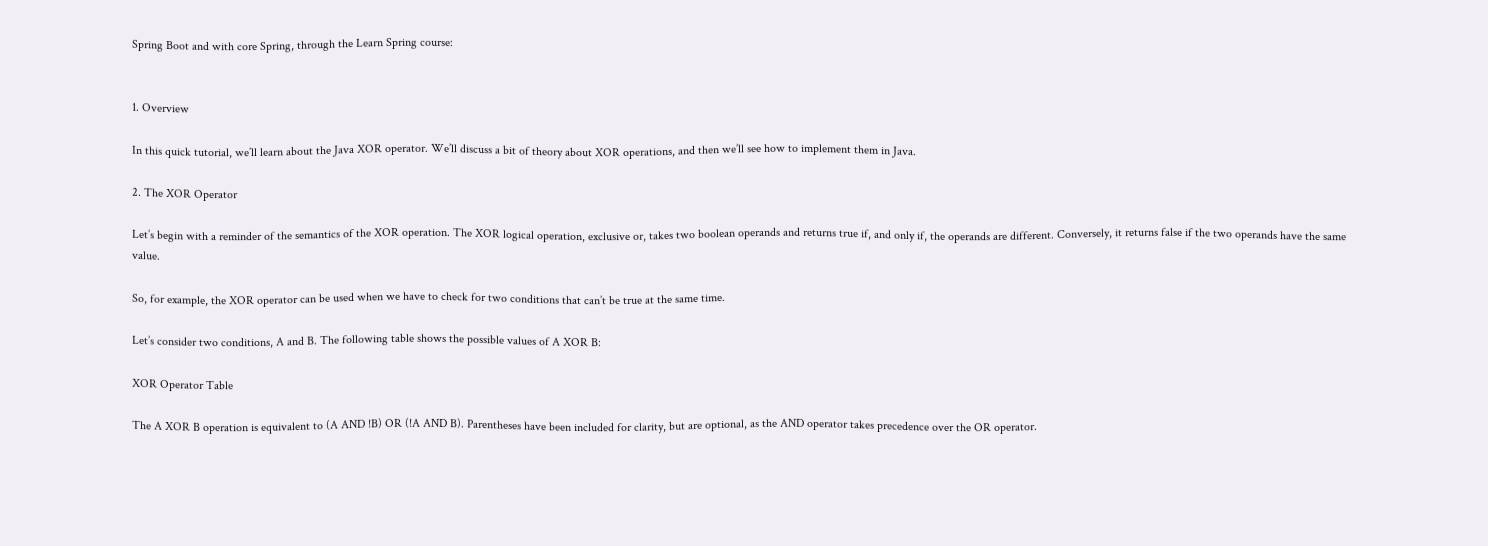Spring Boot and with core Spring, through the Learn Spring course:


1. Overview

In this quick tutorial, we’ll learn about the Java XOR operator. We’ll discuss a bit of theory about XOR operations, and then we’ll see how to implement them in Java.

2. The XOR Operator

Let’s begin with a reminder of the semantics of the XOR operation. The XOR logical operation, exclusive or, takes two boolean operands and returns true if, and only if, the operands are different. Conversely, it returns false if the two operands have the same value.

So, for example, the XOR operator can be used when we have to check for two conditions that can’t be true at the same time.

Let’s consider two conditions, A and B. The following table shows the possible values of A XOR B:

XOR Operator Table

The A XOR B operation is equivalent to (A AND !B) OR (!A AND B). Parentheses have been included for clarity, but are optional, as the AND operator takes precedence over the OR operator.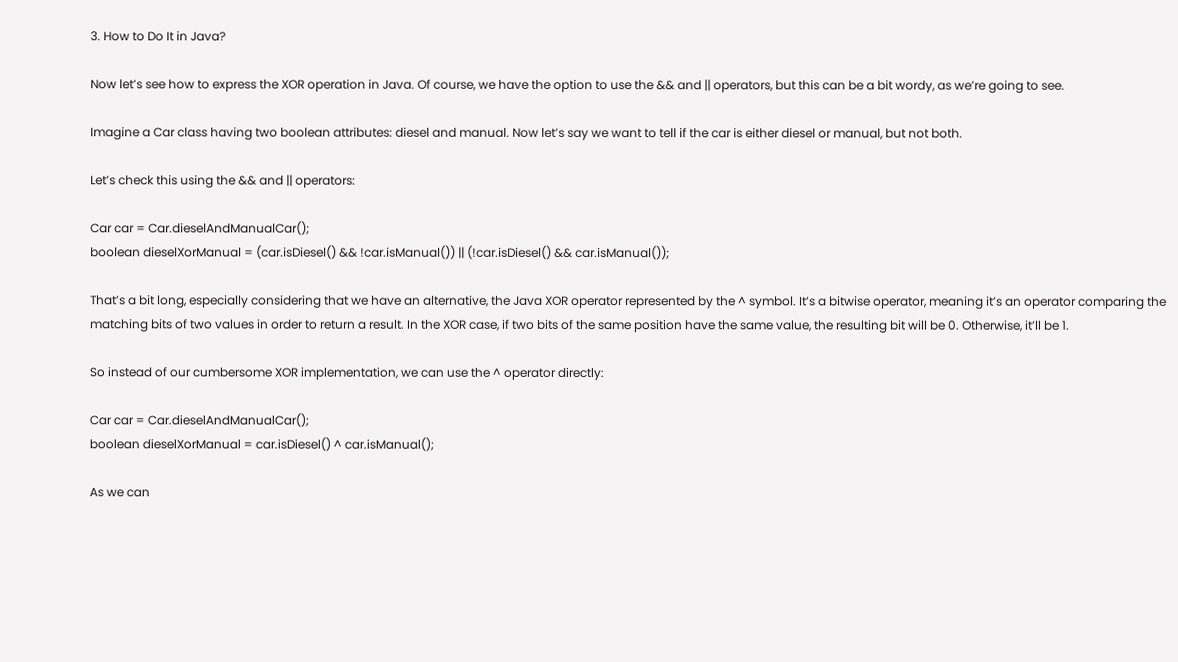3. How to Do It in Java?

Now let’s see how to express the XOR operation in Java. Of course, we have the option to use the && and || operators, but this can be a bit wordy, as we’re going to see.

Imagine a Car class having two boolean attributes: diesel and manual. Now let’s say we want to tell if the car is either diesel or manual, but not both.

Let’s check this using the && and || operators:

Car car = Car.dieselAndManualCar();
boolean dieselXorManual = (car.isDiesel() && !car.isManual()) || (!car.isDiesel() && car.isManual());

That’s a bit long, especially considering that we have an alternative, the Java XOR operator represented by the ^ symbol. It’s a bitwise operator, meaning it’s an operator comparing the matching bits of two values in order to return a result. In the XOR case, if two bits of the same position have the same value, the resulting bit will be 0. Otherwise, it’ll be 1.

So instead of our cumbersome XOR implementation, we can use the ^ operator directly:

Car car = Car.dieselAndManualCar();
boolean dieselXorManual = car.isDiesel() ^ car.isManual();

As we can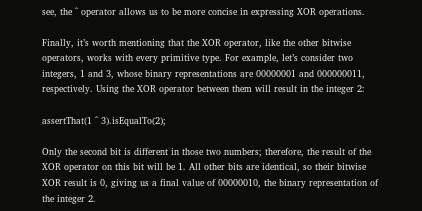see, the ^ operator allows us to be more concise in expressing XOR operations.

Finally, it’s worth mentioning that the XOR operator, like the other bitwise operators, works with every primitive type. For example, let’s consider two integers, 1 and 3, whose binary representations are 00000001 and 000000011, respectively. Using the XOR operator between them will result in the integer 2:

assertThat(1 ^ 3).isEqualTo(2);

Only the second bit is different in those two numbers; therefore, the result of the XOR operator on this bit will be 1. All other bits are identical, so their bitwise XOR result is 0, giving us a final value of 00000010, the binary representation of the integer 2.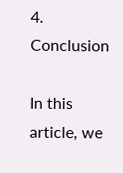4. Conclusion

In this article, we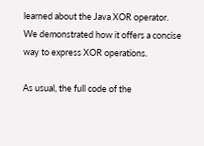learned about the Java XOR operator. We demonstrated how it offers a concise way to express XOR operations.

As usual, the full code of the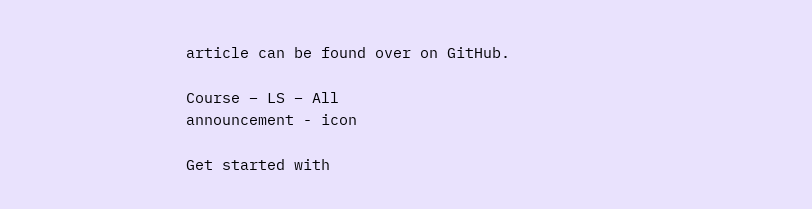article can be found over on GitHub.

Course – LS – All
announcement - icon

Get started with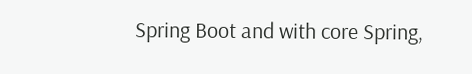Spring Boot and with core Spring,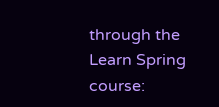through the Learn Spring course: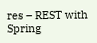res – REST with Spring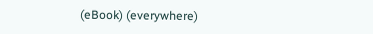(eBook) (everywhere)